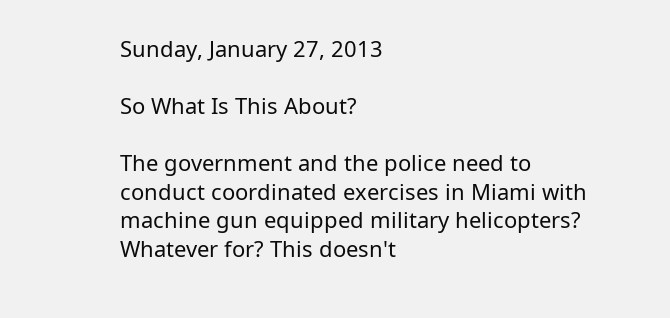Sunday, January 27, 2013

So What Is This About?

The government and the police need to conduct coordinated exercises in Miami with machine gun equipped military helicopters? Whatever for? This doesn't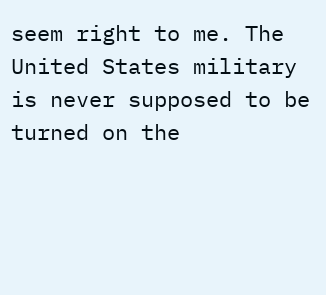seem right to me. The United States military is never supposed to be turned on the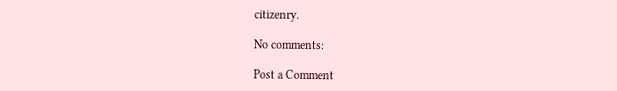citizenry.

No comments:

Post a Comment